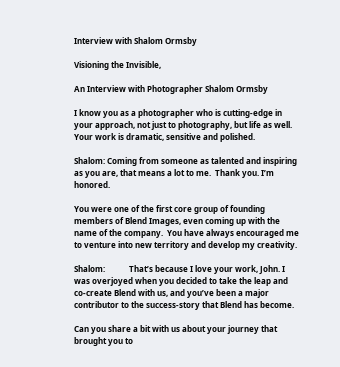Interview with Shalom Ormsby

Visioning the Invisible,

An Interview with Photographer Shalom Ormsby

I know you as a photographer who is cutting-edge in your approach, not just to photography, but life as well. Your work is dramatic, sensitive and polished.

Shalom: Coming from someone as talented and inspiring as you are, that means a lot to me.  Thank you. I’m honored.

You were one of the first core group of founding members of Blend Images, even coming up with the name of the company.  You have always encouraged me to venture into new territory and develop my creativity.

Shalom:            That’s because I love your work, John. I was overjoyed when you decided to take the leap and co-create Blend with us, and you’ve been a major contributor to the success-story that Blend has become.

Can you share a bit with us about your journey that brought you to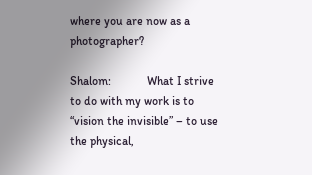where you are now as a photographer?

Shalom:            What I strive to do with my work is to “vision the invisible” – to use the physical,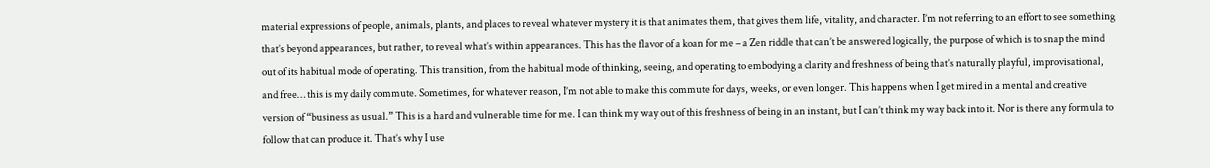material expressions of people, animals, plants, and places to reveal whatever mystery it is that animates them, that gives them life, vitality, and character. I’m not referring to an effort to see something that’s beyond appearances, but rather, to reveal what’s within appearances. This has the flavor of a koan for me – a Zen riddle that can’t be answered logically, the purpose of which is to snap the mind out of its habitual mode of operating. This transition, from the habitual mode of thinking, seeing, and operating to embodying a clarity and freshness of being that’s naturally playful, improvisational, and free… this is my daily commute. Sometimes, for whatever reason, I’m not able to make this commute for days, weeks, or even longer. This happens when I get mired in a mental and creative version of “business as usual.” This is a hard and vulnerable time for me. I can think my way out of this freshness of being in an instant, but I can’t think my way back into it. Nor is there any formula to follow that can produce it. That’s why I use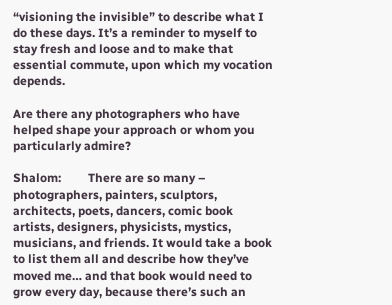“visioning the invisible” to describe what I do these days. It’s a reminder to myself to stay fresh and loose and to make that essential commute, upon which my vocation depends.

Are there any photographers who have helped shape your approach or whom you particularly admire?

Shalom:         There are so many – photographers, painters, sculptors, architects, poets, dancers, comic book artists, designers, physicists, mystics, musicians, and friends. It would take a book to list them all and describe how they’ve moved me… and that book would need to grow every day, because there’s such an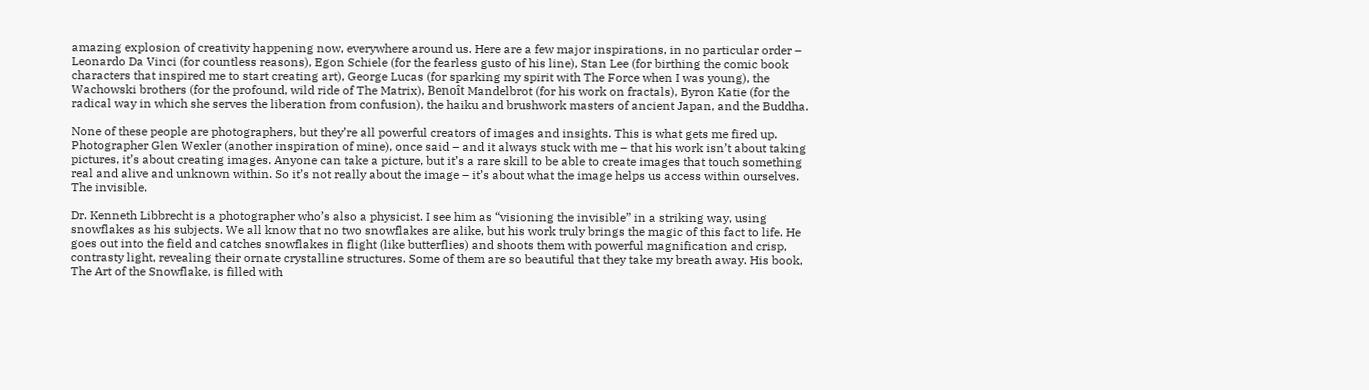amazing explosion of creativity happening now, everywhere around us. Here are a few major inspirations, in no particular order – Leonardo Da Vinci (for countless reasons), Egon Schiele (for the fearless gusto of his line), Stan Lee (for birthing the comic book characters that inspired me to start creating art), George Lucas (for sparking my spirit with The Force when I was young), the Wachowski brothers (for the profound, wild ride of The Matrix), Benoît Mandelbrot (for his work on fractals), Byron Katie (for the radical way in which she serves the liberation from confusion), the haiku and brushwork masters of ancient Japan, and the Buddha.

None of these people are photographers, but they’re all powerful creators of images and insights. This is what gets me fired up. Photographer Glen Wexler (another inspiration of mine), once said – and it always stuck with me – that his work isn’t about taking pictures, it’s about creating images. Anyone can take a picture, but it’s a rare skill to be able to create images that touch something real and alive and unknown within. So it’s not really about the image – it’s about what the image helps us access within ourselves. The invisible.

Dr. Kenneth Libbrecht is a photographer who’s also a physicist. I see him as “visioning the invisible” in a striking way, using snowflakes as his subjects. We all know that no two snowflakes are alike, but his work truly brings the magic of this fact to life. He goes out into the field and catches snowflakes in flight (like butterflies) and shoots them with powerful magnification and crisp, contrasty light, revealing their ornate crystalline structures. Some of them are so beautiful that they take my breath away. His book, The Art of the Snowflake, is filled with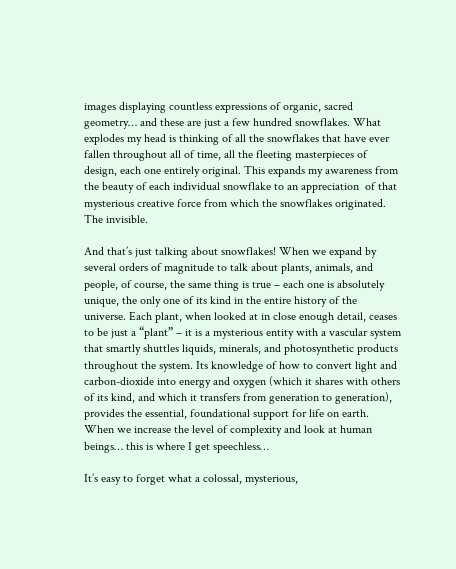images displaying countless expressions of organic, sacred geometry… and these are just a few hundred snowflakes. What explodes my head is thinking of all the snowflakes that have ever fallen throughout all of time, all the fleeting masterpieces of design, each one entirely original. This expands my awareness from the beauty of each individual snowflake to an appreciation  of that mysterious creative force from which the snowflakes originated. The invisible.

And that’s just talking about snowflakes! When we expand by several orders of magnitude to talk about plants, animals, and people, of course, the same thing is true – each one is absolutely unique, the only one of its kind in the entire history of the universe. Each plant, when looked at in close enough detail, ceases to be just a “plant” – it is a mysterious entity with a vascular system that smartly shuttles liquids, minerals, and photosynthetic products throughout the system. Its knowledge of how to convert light and carbon-dioxide into energy and oxygen (which it shares with others of its kind, and which it transfers from generation to generation), provides the essential, foundational support for life on earth. When we increase the level of complexity and look at human beings… this is where I get speechless…

It’s easy to forget what a colossal, mysterious,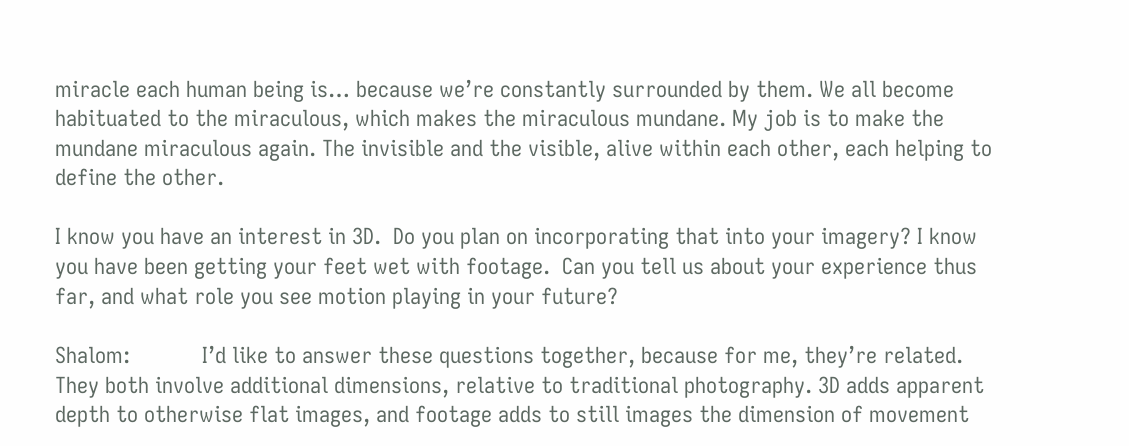miracle each human being is… because we’re constantly surrounded by them. We all become habituated to the miraculous, which makes the miraculous mundane. My job is to make the mundane miraculous again. The invisible and the visible, alive within each other, each helping to define the other.

I know you have an interest in 3D.  Do you plan on incorporating that into your imagery? I know you have been getting your feet wet with footage.  Can you tell us about your experience thus far, and what role you see motion playing in your future?

Shalom:            I’d like to answer these questions together, because for me, they’re related. They both involve additional dimensions, relative to traditional photography. 3D adds apparent depth to otherwise flat images, and footage adds to still images the dimension of movement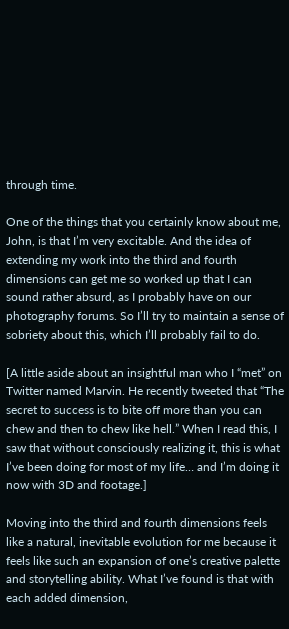through time.

One of the things that you certainly know about me, John, is that I’m very excitable. And the idea of extending my work into the third and fourth dimensions can get me so worked up that I can sound rather absurd, as I probably have on our photography forums. So I’ll try to maintain a sense of sobriety about this, which I’ll probably fail to do.

[A little aside about an insightful man who I “met” on Twitter named Marvin. He recently tweeted that “The secret to success is to bite off more than you can chew and then to chew like hell.” When I read this, I saw that without consciously realizing it, this is what I’ve been doing for most of my life… and I’m doing it now with 3D and footage.]

Moving into the third and fourth dimensions feels like a natural, inevitable evolution for me because it feels like such an expansion of one’s creative palette and storytelling ability. What I’ve found is that with each added dimension,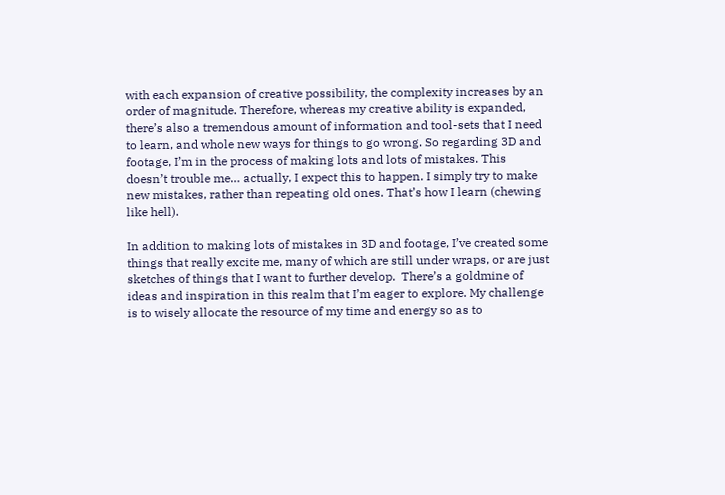with each expansion of creative possibility, the complexity increases by an order of magnitude. Therefore, whereas my creative ability is expanded, there’s also a tremendous amount of information and tool-sets that I need to learn, and whole new ways for things to go wrong. So regarding 3D and footage, I’m in the process of making lots and lots of mistakes. This doesn’t trouble me… actually, I expect this to happen. I simply try to make new mistakes, rather than repeating old ones. That’s how I learn (chewing like hell).

In addition to making lots of mistakes in 3D and footage, I’ve created some things that really excite me, many of which are still under wraps, or are just sketches of things that I want to further develop.  There’s a goldmine of ideas and inspiration in this realm that I’m eager to explore. My challenge is to wisely allocate the resource of my time and energy so as to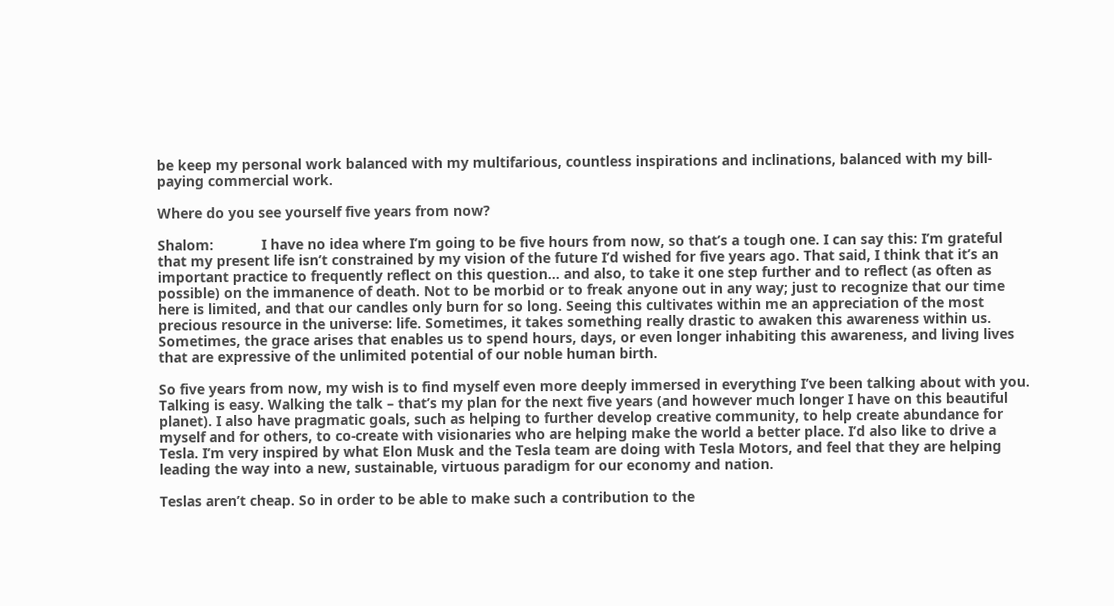be keep my personal work balanced with my multifarious, countless inspirations and inclinations, balanced with my bill-paying commercial work.

Where do you see yourself five years from now?

Shalom:            I have no idea where I’m going to be five hours from now, so that’s a tough one. I can say this: I’m grateful that my present life isn’t constrained by my vision of the future I’d wished for five years ago. That said, I think that it’s an important practice to frequently reflect on this question… and also, to take it one step further and to reflect (as often as possible) on the immanence of death. Not to be morbid or to freak anyone out in any way; just to recognize that our time here is limited, and that our candles only burn for so long. Seeing this cultivates within me an appreciation of the most precious resource in the universe: life. Sometimes, it takes something really drastic to awaken this awareness within us. Sometimes, the grace arises that enables us to spend hours, days, or even longer inhabiting this awareness, and living lives that are expressive of the unlimited potential of our noble human birth.

So five years from now, my wish is to find myself even more deeply immersed in everything I’ve been talking about with you. Talking is easy. Walking the talk – that’s my plan for the next five years (and however much longer I have on this beautiful planet). I also have pragmatic goals, such as helping to further develop creative community, to help create abundance for myself and for others, to co-create with visionaries who are helping make the world a better place. I’d also like to drive a Tesla. I’m very inspired by what Elon Musk and the Tesla team are doing with Tesla Motors, and feel that they are helping leading the way into a new, sustainable, virtuous paradigm for our economy and nation.

Teslas aren’t cheap. So in order to be able to make such a contribution to the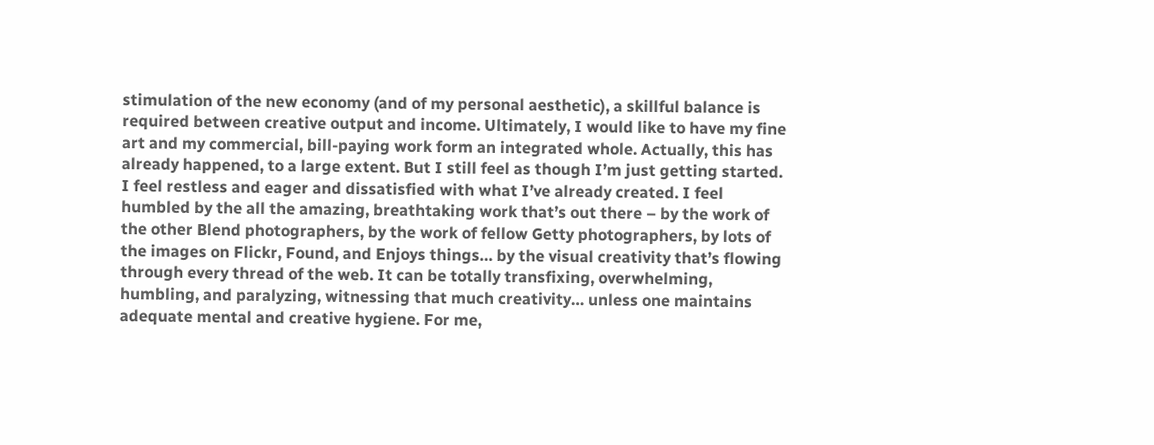stimulation of the new economy (and of my personal aesthetic), a skillful balance is required between creative output and income. Ultimately, I would like to have my fine art and my commercial, bill-paying work form an integrated whole. Actually, this has already happened, to a large extent. But I still feel as though I’m just getting started. I feel restless and eager and dissatisfied with what I’ve already created. I feel humbled by the all the amazing, breathtaking work that’s out there – by the work of the other Blend photographers, by the work of fellow Getty photographers, by lots of the images on Flickr, Found, and Enjoys things… by the visual creativity that’s flowing through every thread of the web. It can be totally transfixing, overwhelming, humbling, and paralyzing, witnessing that much creativity… unless one maintains adequate mental and creative hygiene. For me,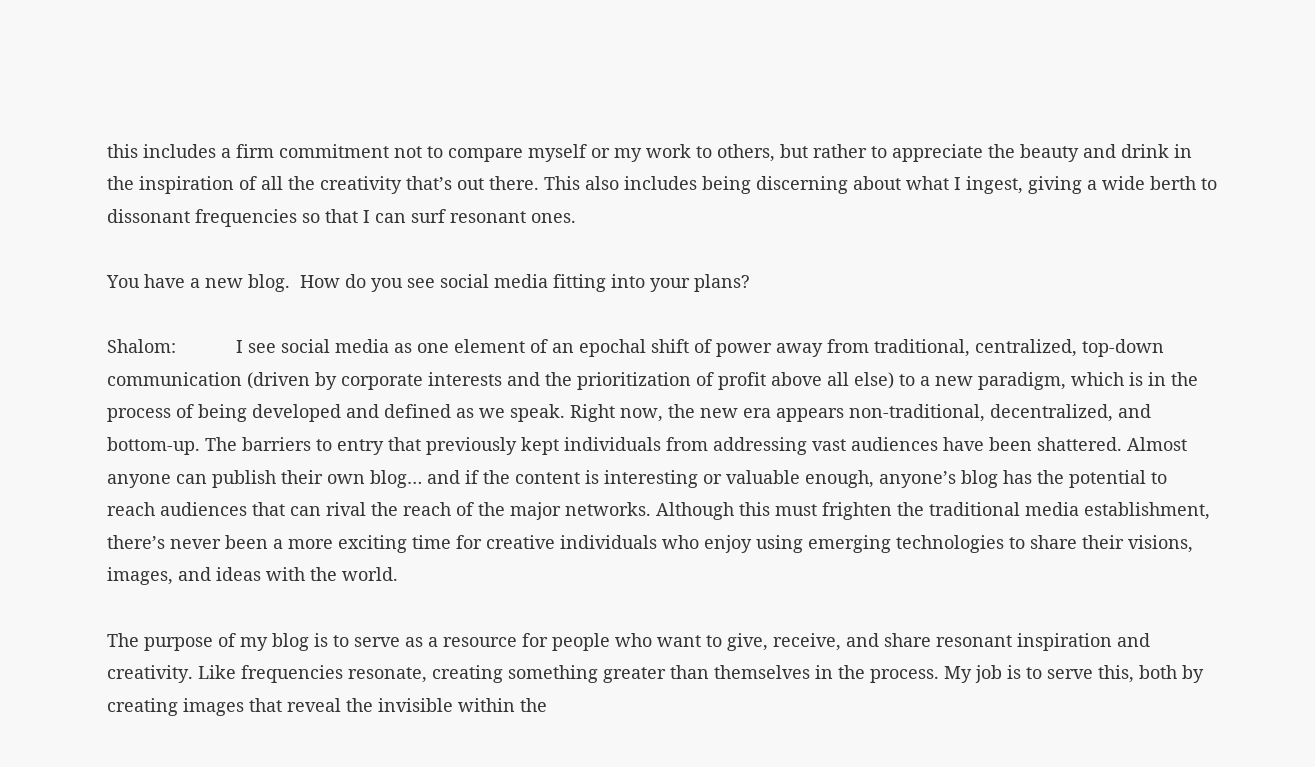this includes a firm commitment not to compare myself or my work to others, but rather to appreciate the beauty and drink in the inspiration of all the creativity that’s out there. This also includes being discerning about what I ingest, giving a wide berth to dissonant frequencies so that I can surf resonant ones.

You have a new blog.  How do you see social media fitting into your plans?

Shalom:            I see social media as one element of an epochal shift of power away from traditional, centralized, top-down communication (driven by corporate interests and the prioritization of profit above all else) to a new paradigm, which is in the process of being developed and defined as we speak. Right now, the new era appears non-traditional, decentralized, and bottom-up. The barriers to entry that previously kept individuals from addressing vast audiences have been shattered. Almost anyone can publish their own blog… and if the content is interesting or valuable enough, anyone’s blog has the potential to reach audiences that can rival the reach of the major networks. Although this must frighten the traditional media establishment, there’s never been a more exciting time for creative individuals who enjoy using emerging technologies to share their visions, images, and ideas with the world.

The purpose of my blog is to serve as a resource for people who want to give, receive, and share resonant inspiration and creativity. Like frequencies resonate, creating something greater than themselves in the process. My job is to serve this, both by creating images that reveal the invisible within the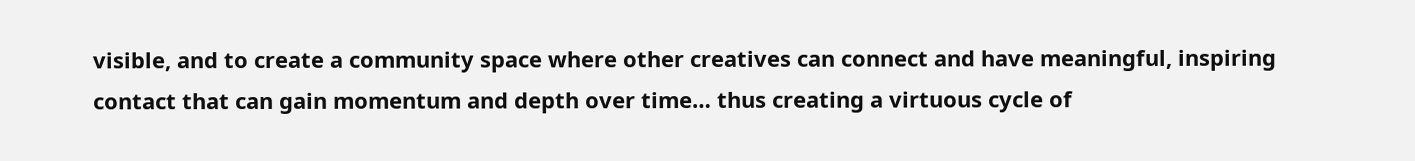visible, and to create a community space where other creatives can connect and have meaningful, inspiring contact that can gain momentum and depth over time… thus creating a virtuous cycle of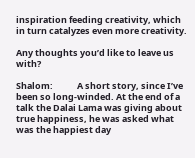inspiration feeding creativity, which in turn catalyzes even more creativity.

Any thoughts you’d like to leave us with?

Shalom:            A short story, since I’ve been so long-winded. At the end of a talk the Dalai Lama was giving about true happiness, he was asked what was the happiest day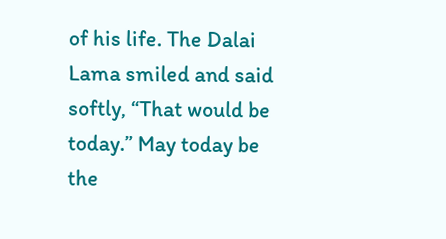of his life. The Dalai Lama smiled and said softly, “That would be today.” May today be the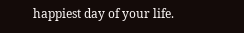happiest day of your life.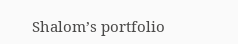Shalom’s portfolio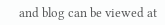and blog can be viewed at